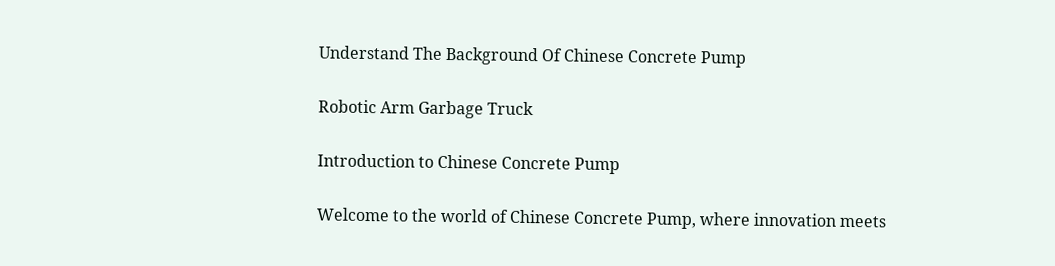Understand The Background Of Chinese Concrete Pump

Robotic Arm Garbage Truck

Introduction to Chinese Concrete Pump

Welcome to the world of Chinese Concrete Pump, where innovation meets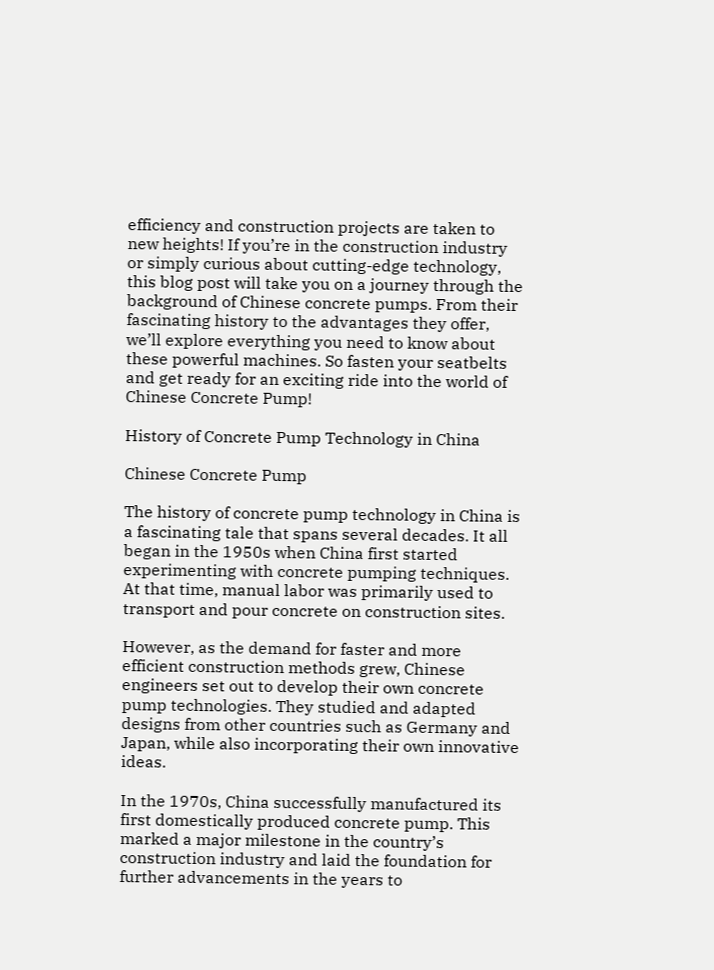efficiency and construction projects are taken to new heights! If you’re in the construction industry or simply curious about cutting-edge technology, this blog post will take you on a journey through the background of Chinese concrete pumps. From their fascinating history to the advantages they offer, we’ll explore everything you need to know about these powerful machines. So fasten your seatbelts and get ready for an exciting ride into the world of Chinese Concrete Pump!

History of Concrete Pump Technology in China

Chinese Concrete Pump

The history of concrete pump technology in China is a fascinating tale that spans several decades. It all began in the 1950s when China first started experimenting with concrete pumping techniques. At that time, manual labor was primarily used to transport and pour concrete on construction sites.

However, as the demand for faster and more efficient construction methods grew, Chinese engineers set out to develop their own concrete pump technologies. They studied and adapted designs from other countries such as Germany and Japan, while also incorporating their own innovative ideas.

In the 1970s, China successfully manufactured its first domestically produced concrete pump. This marked a major milestone in the country’s construction industry and laid the foundation for further advancements in the years to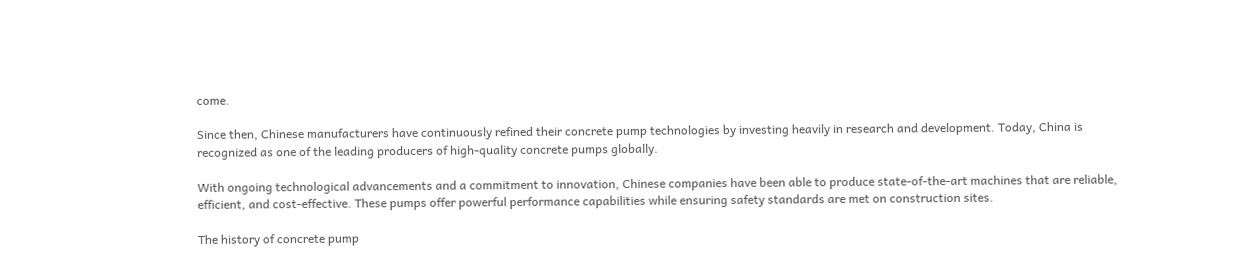come.

Since then, Chinese manufacturers have continuously refined their concrete pump technologies by investing heavily in research and development. Today, China is recognized as one of the leading producers of high-quality concrete pumps globally.

With ongoing technological advancements and a commitment to innovation, Chinese companies have been able to produce state-of-the-art machines that are reliable, efficient, and cost-effective. These pumps offer powerful performance capabilities while ensuring safety standards are met on construction sites.

The history of concrete pump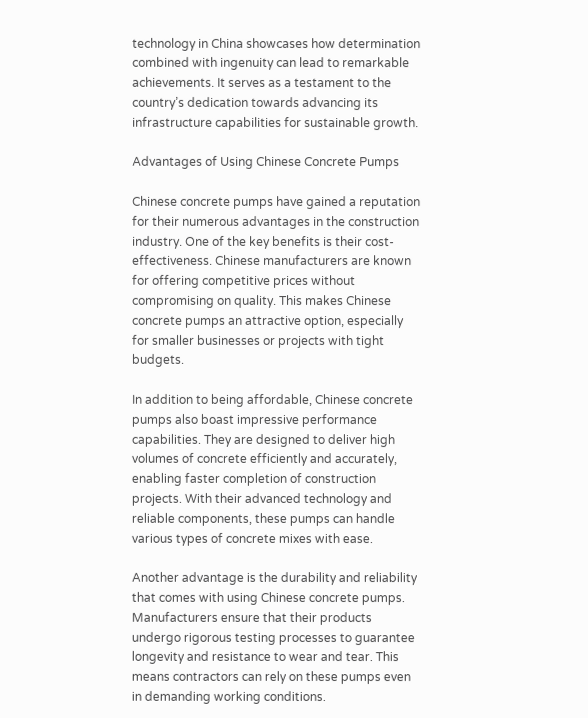technology in China showcases how determination combined with ingenuity can lead to remarkable achievements. It serves as a testament to the country’s dedication towards advancing its infrastructure capabilities for sustainable growth.

Advantages of Using Chinese Concrete Pumps

Chinese concrete pumps have gained a reputation for their numerous advantages in the construction industry. One of the key benefits is their cost-effectiveness. Chinese manufacturers are known for offering competitive prices without compromising on quality. This makes Chinese concrete pumps an attractive option, especially for smaller businesses or projects with tight budgets.

In addition to being affordable, Chinese concrete pumps also boast impressive performance capabilities. They are designed to deliver high volumes of concrete efficiently and accurately, enabling faster completion of construction projects. With their advanced technology and reliable components, these pumps can handle various types of concrete mixes with ease.

Another advantage is the durability and reliability that comes with using Chinese concrete pumps. Manufacturers ensure that their products undergo rigorous testing processes to guarantee longevity and resistance to wear and tear. This means contractors can rely on these pumps even in demanding working conditions.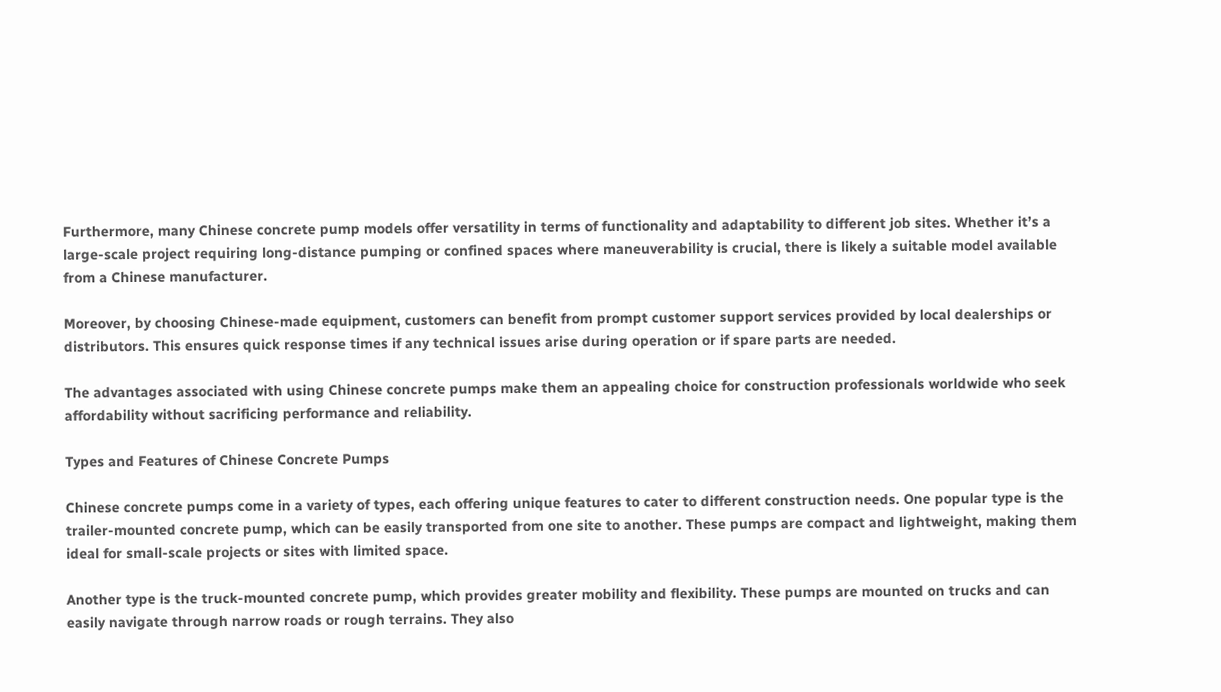Furthermore, many Chinese concrete pump models offer versatility in terms of functionality and adaptability to different job sites. Whether it’s a large-scale project requiring long-distance pumping or confined spaces where maneuverability is crucial, there is likely a suitable model available from a Chinese manufacturer.

Moreover, by choosing Chinese-made equipment, customers can benefit from prompt customer support services provided by local dealerships or distributors. This ensures quick response times if any technical issues arise during operation or if spare parts are needed.

The advantages associated with using Chinese concrete pumps make them an appealing choice for construction professionals worldwide who seek affordability without sacrificing performance and reliability.

Types and Features of Chinese Concrete Pumps

Chinese concrete pumps come in a variety of types, each offering unique features to cater to different construction needs. One popular type is the trailer-mounted concrete pump, which can be easily transported from one site to another. These pumps are compact and lightweight, making them ideal for small-scale projects or sites with limited space.

Another type is the truck-mounted concrete pump, which provides greater mobility and flexibility. These pumps are mounted on trucks and can easily navigate through narrow roads or rough terrains. They also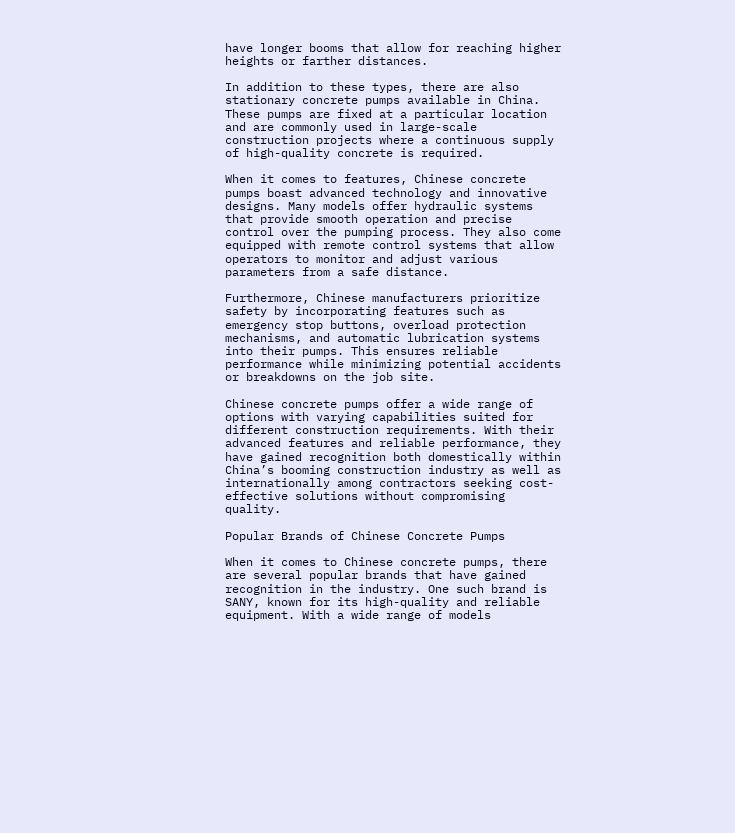have longer booms that allow for reaching higher heights or farther distances.

In addition to these types, there are also stationary concrete pumps available in China. These pumps are fixed at a particular location and are commonly used in large-scale construction projects where a continuous supply of high-quality concrete is required.

When it comes to features, Chinese concrete pumps boast advanced technology and innovative designs. Many models offer hydraulic systems that provide smooth operation and precise control over the pumping process. They also come equipped with remote control systems that allow operators to monitor and adjust various parameters from a safe distance.

Furthermore, Chinese manufacturers prioritize safety by incorporating features such as emergency stop buttons, overload protection mechanisms, and automatic lubrication systems into their pumps. This ensures reliable performance while minimizing potential accidents or breakdowns on the job site.

Chinese concrete pumps offer a wide range of options with varying capabilities suited for different construction requirements. With their advanced features and reliable performance, they have gained recognition both domestically within China’s booming construction industry as well as internationally among contractors seeking cost-effective solutions without compromising quality.

Popular Brands of Chinese Concrete Pumps

When it comes to Chinese concrete pumps, there are several popular brands that have gained recognition in the industry. One such brand is SANY, known for its high-quality and reliable equipment. With a wide range of models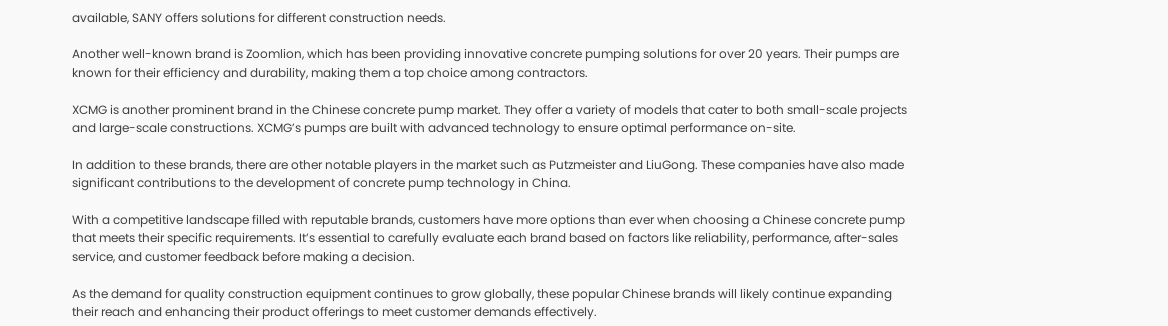available, SANY offers solutions for different construction needs.

Another well-known brand is Zoomlion, which has been providing innovative concrete pumping solutions for over 20 years. Their pumps are known for their efficiency and durability, making them a top choice among contractors.

XCMG is another prominent brand in the Chinese concrete pump market. They offer a variety of models that cater to both small-scale projects and large-scale constructions. XCMG’s pumps are built with advanced technology to ensure optimal performance on-site.

In addition to these brands, there are other notable players in the market such as Putzmeister and LiuGong. These companies have also made significant contributions to the development of concrete pump technology in China.

With a competitive landscape filled with reputable brands, customers have more options than ever when choosing a Chinese concrete pump that meets their specific requirements. It’s essential to carefully evaluate each brand based on factors like reliability, performance, after-sales service, and customer feedback before making a decision.

As the demand for quality construction equipment continues to grow globally, these popular Chinese brands will likely continue expanding their reach and enhancing their product offerings to meet customer demands effectively.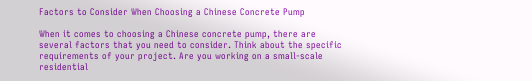Factors to Consider When Choosing a Chinese Concrete Pump

When it comes to choosing a Chinese concrete pump, there are several factors that you need to consider. Think about the specific requirements of your project. Are you working on a small-scale residential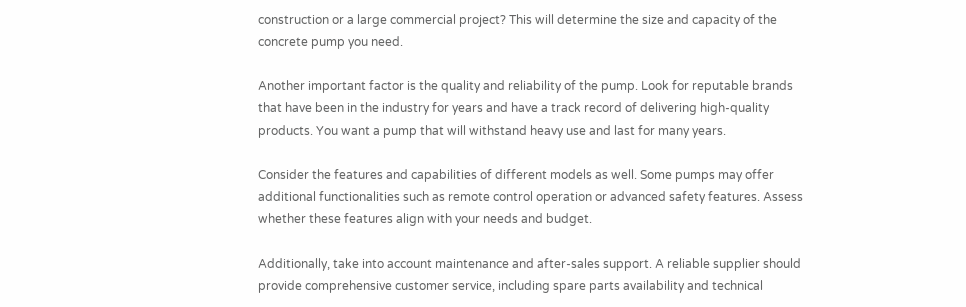construction or a large commercial project? This will determine the size and capacity of the concrete pump you need.

Another important factor is the quality and reliability of the pump. Look for reputable brands that have been in the industry for years and have a track record of delivering high-quality products. You want a pump that will withstand heavy use and last for many years.

Consider the features and capabilities of different models as well. Some pumps may offer additional functionalities such as remote control operation or advanced safety features. Assess whether these features align with your needs and budget.

Additionally, take into account maintenance and after-sales support. A reliable supplier should provide comprehensive customer service, including spare parts availability and technical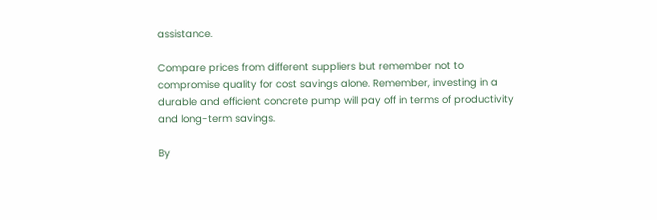assistance.

Compare prices from different suppliers but remember not to compromise quality for cost savings alone. Remember, investing in a durable and efficient concrete pump will pay off in terms of productivity and long-term savings.

By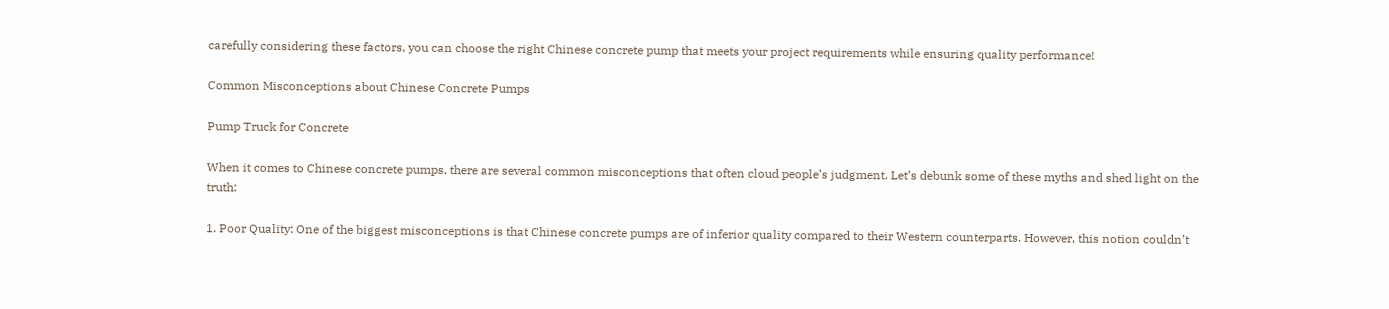carefully considering these factors, you can choose the right Chinese concrete pump that meets your project requirements while ensuring quality performance!

Common Misconceptions about Chinese Concrete Pumps

Pump Truck for Concrete

When it comes to Chinese concrete pumps, there are several common misconceptions that often cloud people’s judgment. Let’s debunk some of these myths and shed light on the truth:

1. Poor Quality: One of the biggest misconceptions is that Chinese concrete pumps are of inferior quality compared to their Western counterparts. However, this notion couldn’t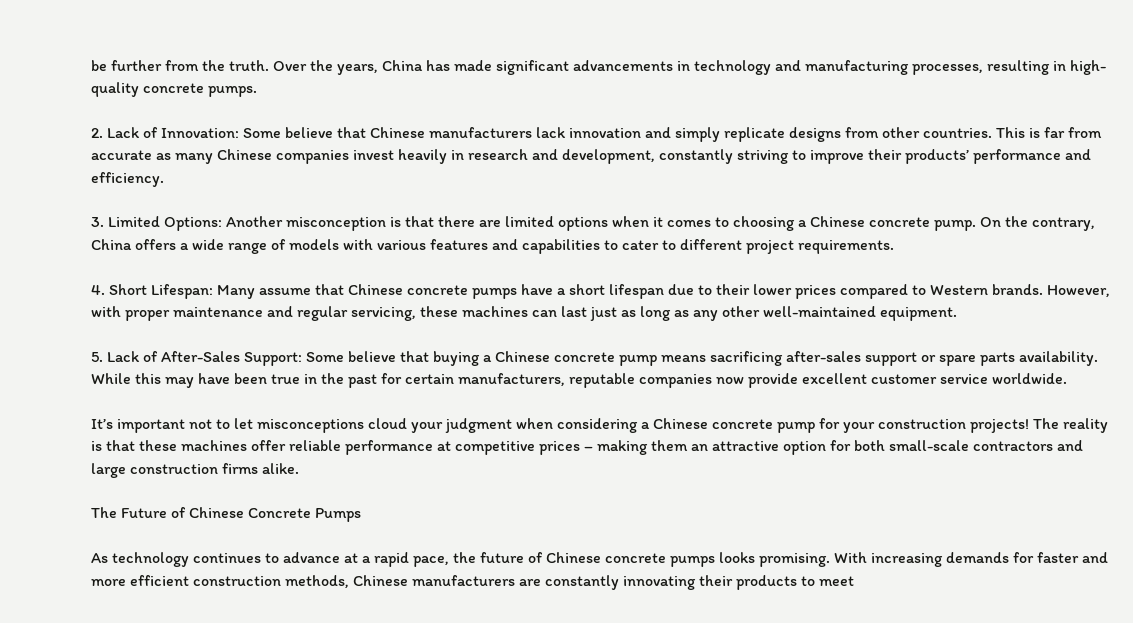be further from the truth. Over the years, China has made significant advancements in technology and manufacturing processes, resulting in high-quality concrete pumps.

2. Lack of Innovation: Some believe that Chinese manufacturers lack innovation and simply replicate designs from other countries. This is far from accurate as many Chinese companies invest heavily in research and development, constantly striving to improve their products’ performance and efficiency.

3. Limited Options: Another misconception is that there are limited options when it comes to choosing a Chinese concrete pump. On the contrary, China offers a wide range of models with various features and capabilities to cater to different project requirements.

4. Short Lifespan: Many assume that Chinese concrete pumps have a short lifespan due to their lower prices compared to Western brands. However, with proper maintenance and regular servicing, these machines can last just as long as any other well-maintained equipment.

5. Lack of After-Sales Support: Some believe that buying a Chinese concrete pump means sacrificing after-sales support or spare parts availability. While this may have been true in the past for certain manufacturers, reputable companies now provide excellent customer service worldwide.

It’s important not to let misconceptions cloud your judgment when considering a Chinese concrete pump for your construction projects! The reality is that these machines offer reliable performance at competitive prices – making them an attractive option for both small-scale contractors and large construction firms alike.

The Future of Chinese Concrete Pumps

As technology continues to advance at a rapid pace, the future of Chinese concrete pumps looks promising. With increasing demands for faster and more efficient construction methods, Chinese manufacturers are constantly innovating their products to meet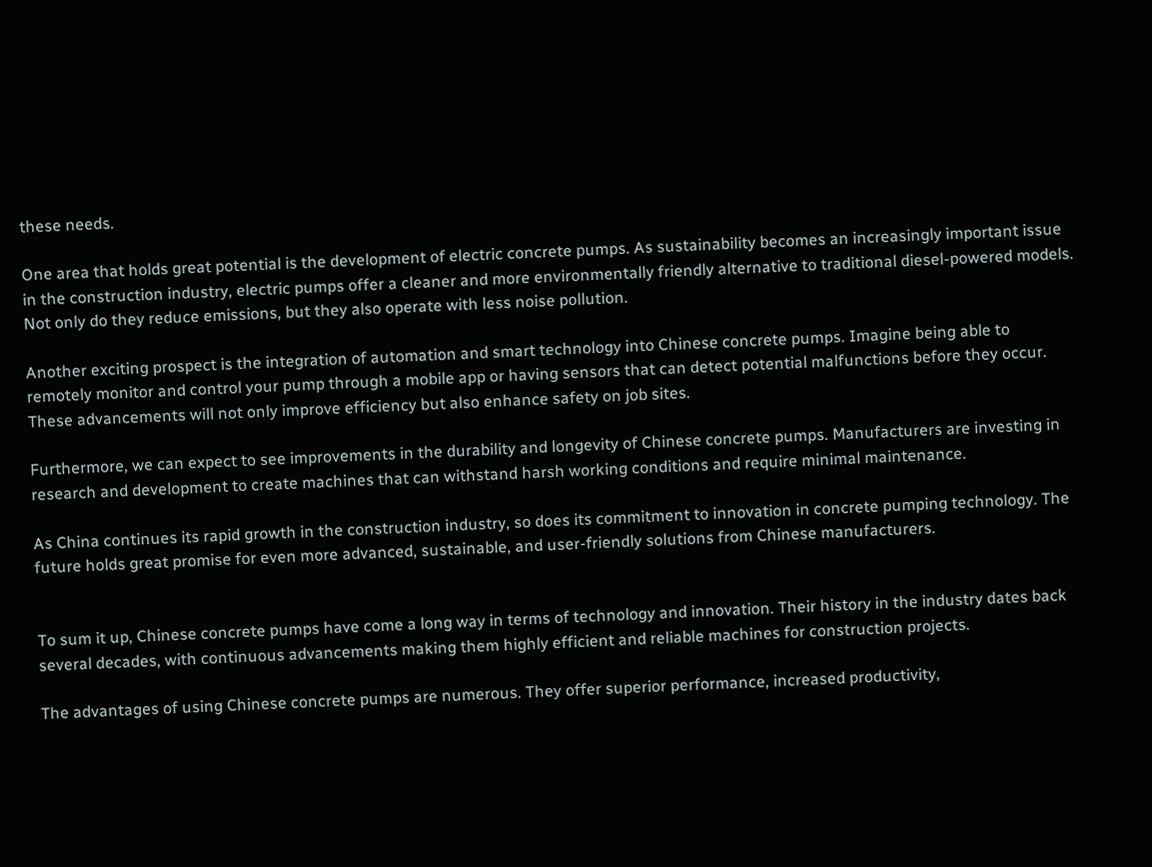these needs.

One area that holds great potential is the development of electric concrete pumps. As sustainability becomes an increasingly important issue in the construction industry, electric pumps offer a cleaner and more environmentally friendly alternative to traditional diesel-powered models. Not only do they reduce emissions, but they also operate with less noise pollution.

Another exciting prospect is the integration of automation and smart technology into Chinese concrete pumps. Imagine being able to remotely monitor and control your pump through a mobile app or having sensors that can detect potential malfunctions before they occur. These advancements will not only improve efficiency but also enhance safety on job sites.

Furthermore, we can expect to see improvements in the durability and longevity of Chinese concrete pumps. Manufacturers are investing in research and development to create machines that can withstand harsh working conditions and require minimal maintenance.

As China continues its rapid growth in the construction industry, so does its commitment to innovation in concrete pumping technology. The future holds great promise for even more advanced, sustainable, and user-friendly solutions from Chinese manufacturers.


To sum it up, Chinese concrete pumps have come a long way in terms of technology and innovation. Their history in the industry dates back several decades, with continuous advancements making them highly efficient and reliable machines for construction projects.

The advantages of using Chinese concrete pumps are numerous. They offer superior performance, increased productivity,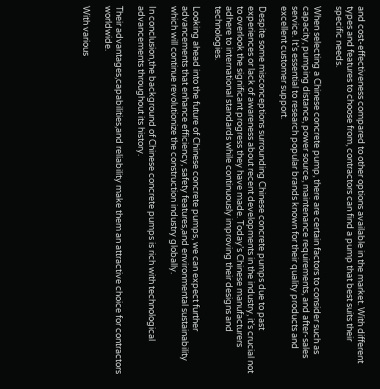and cost-effectiveness compared to other options available in the market. With different types and features to choose from, contractors can find a pump that best suits their specific needs.

When selecting a Chinese concrete pump, there are certain factors to consider such as capacity, pumping distance, power source, maintenance requirements, and after-sales service. It’s essential to research popular brands known for their quality products and excellent customer support.

Despite some misconceptions surrounding Chinese concrete pumps due to past experiences or lack of awareness about recent developments in the industry, it’s crucial not to overlook the significant progress they have made. Today’s Chinese manufacturers adhere to international standards while continuously improving their designs and technologies.

Looking ahead into the future of Chinese concrete pumps, we can expect further advancements that enhance efficiency, safety features,and environmental sustainability which will continue revolutionize the construction industry globally.

In conclusion,the background of Chinese concrete pumps is rich with technological advancements throughout its history.

Their advantages,capabilities,and reliability make them an attractive choice for contractors worldwide.

With various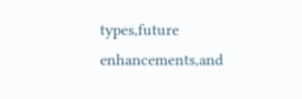types,future enhancements,and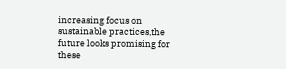increasing focus on sustainable practices,the future looks promising for these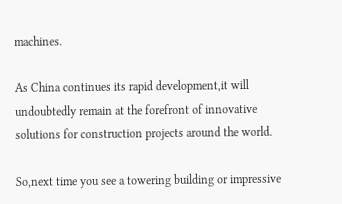machines.

As China continues its rapid development,it will undoubtedly remain at the forefront of innovative solutions for construction projects around the world.

So,next time you see a towering building or impressive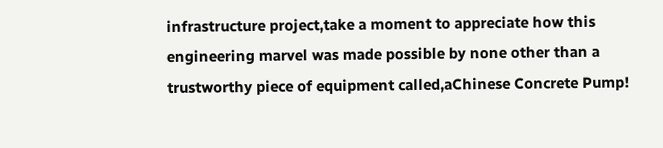infrastructure project,take a moment to appreciate how this engineering marvel was made possible by none other than a trustworthy piece of equipment called,aChinese Concrete Pump!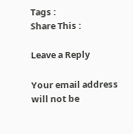Tags :
Share This :

Leave a Reply

Your email address will not be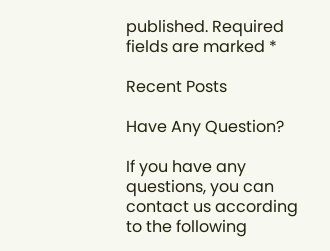published. Required fields are marked *

Recent Posts

Have Any Question?

If you have any questions, you can contact us according to the following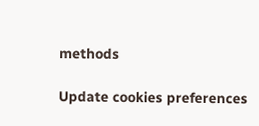methods

Update cookies preferences